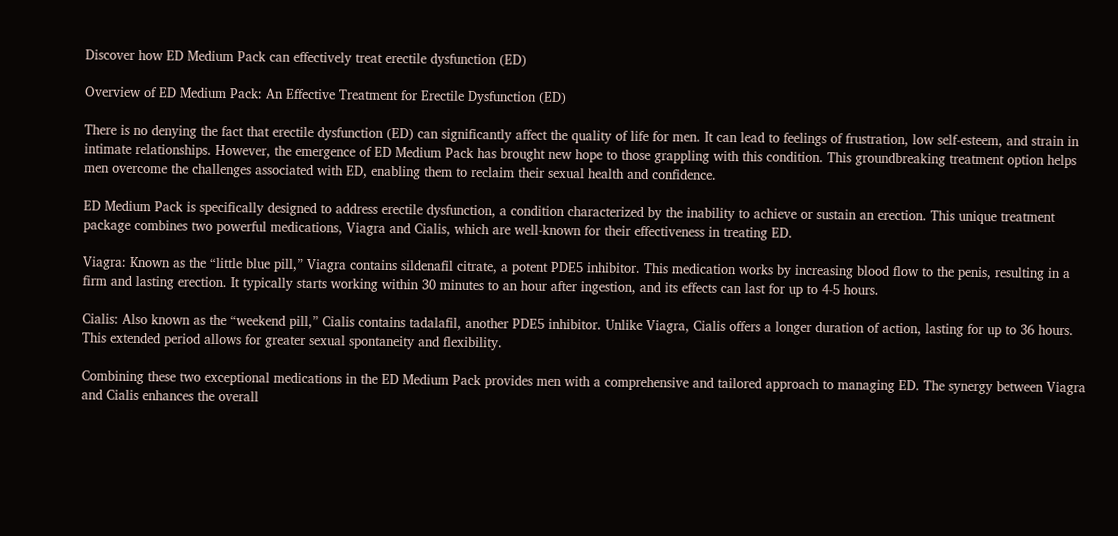Discover how ED Medium Pack can effectively treat erectile dysfunction (ED)

Overview of ED Medium Pack: An Effective Treatment for Erectile Dysfunction (ED)

There is no denying the fact that erectile dysfunction (ED) can significantly affect the quality of life for men. It can lead to feelings of frustration, low self-esteem, and strain in intimate relationships. However, the emergence of ED Medium Pack has brought new hope to those grappling with this condition. This groundbreaking treatment option helps men overcome the challenges associated with ED, enabling them to reclaim their sexual health and confidence.

ED Medium Pack is specifically designed to address erectile dysfunction, a condition characterized by the inability to achieve or sustain an erection. This unique treatment package combines two powerful medications, Viagra and Cialis, which are well-known for their effectiveness in treating ED.

Viagra: Known as the “little blue pill,” Viagra contains sildenafil citrate, a potent PDE5 inhibitor. This medication works by increasing blood flow to the penis, resulting in a firm and lasting erection. It typically starts working within 30 minutes to an hour after ingestion, and its effects can last for up to 4-5 hours.

Cialis: Also known as the “weekend pill,” Cialis contains tadalafil, another PDE5 inhibitor. Unlike Viagra, Cialis offers a longer duration of action, lasting for up to 36 hours. This extended period allows for greater sexual spontaneity and flexibility.

Combining these two exceptional medications in the ED Medium Pack provides men with a comprehensive and tailored approach to managing ED. The synergy between Viagra and Cialis enhances the overall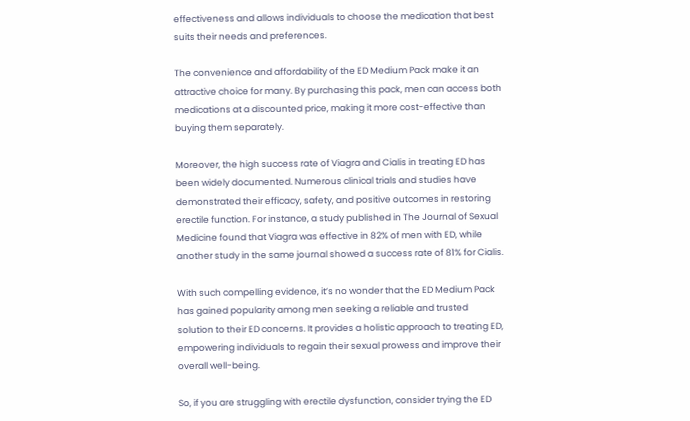effectiveness and allows individuals to choose the medication that best suits their needs and preferences.

The convenience and affordability of the ED Medium Pack make it an attractive choice for many. By purchasing this pack, men can access both medications at a discounted price, making it more cost-effective than buying them separately.

Moreover, the high success rate of Viagra and Cialis in treating ED has been widely documented. Numerous clinical trials and studies have demonstrated their efficacy, safety, and positive outcomes in restoring erectile function. For instance, a study published in The Journal of Sexual Medicine found that Viagra was effective in 82% of men with ED, while another study in the same journal showed a success rate of 81% for Cialis.

With such compelling evidence, it’s no wonder that the ED Medium Pack has gained popularity among men seeking a reliable and trusted solution to their ED concerns. It provides a holistic approach to treating ED, empowering individuals to regain their sexual prowess and improve their overall well-being.

So, if you are struggling with erectile dysfunction, consider trying the ED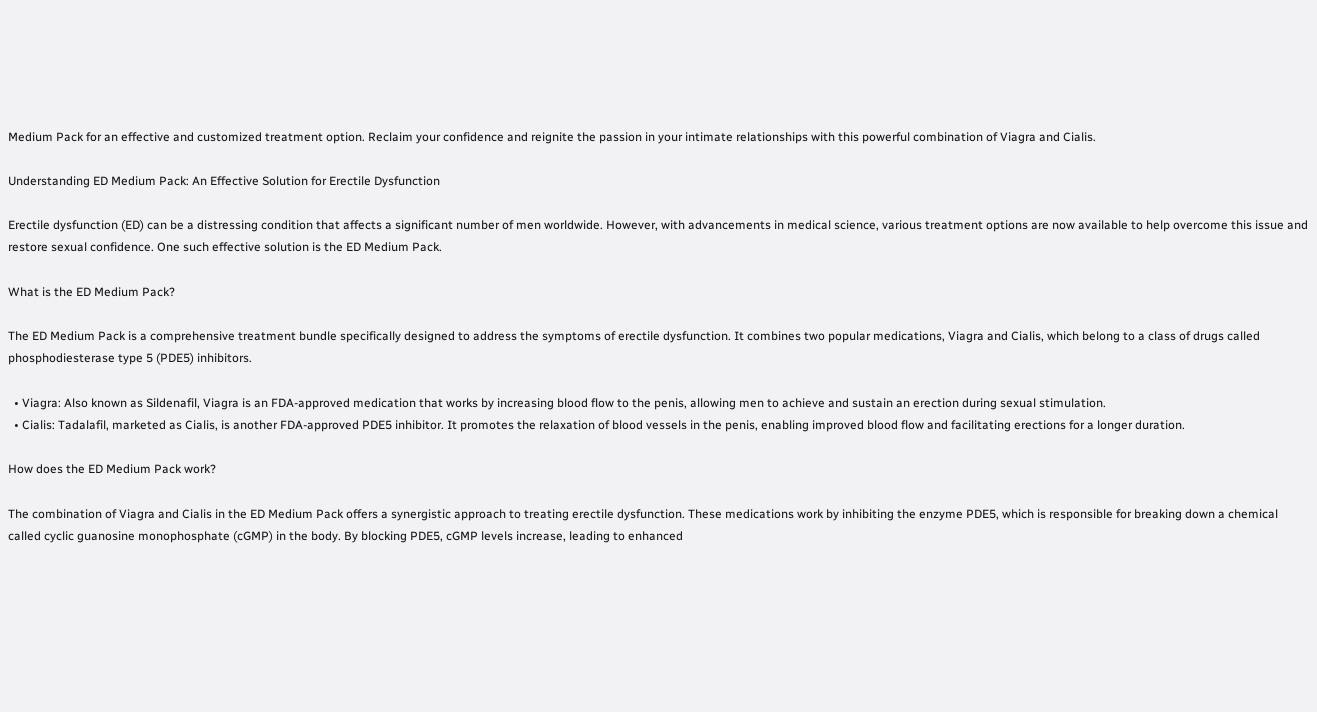Medium Pack for an effective and customized treatment option. Reclaim your confidence and reignite the passion in your intimate relationships with this powerful combination of Viagra and Cialis.

Understanding ED Medium Pack: An Effective Solution for Erectile Dysfunction

Erectile dysfunction (ED) can be a distressing condition that affects a significant number of men worldwide. However, with advancements in medical science, various treatment options are now available to help overcome this issue and restore sexual confidence. One such effective solution is the ED Medium Pack.

What is the ED Medium Pack?

The ED Medium Pack is a comprehensive treatment bundle specifically designed to address the symptoms of erectile dysfunction. It combines two popular medications, Viagra and Cialis, which belong to a class of drugs called phosphodiesterase type 5 (PDE5) inhibitors.

  • Viagra: Also known as Sildenafil, Viagra is an FDA-approved medication that works by increasing blood flow to the penis, allowing men to achieve and sustain an erection during sexual stimulation.
  • Cialis: Tadalafil, marketed as Cialis, is another FDA-approved PDE5 inhibitor. It promotes the relaxation of blood vessels in the penis, enabling improved blood flow and facilitating erections for a longer duration.

How does the ED Medium Pack work?

The combination of Viagra and Cialis in the ED Medium Pack offers a synergistic approach to treating erectile dysfunction. These medications work by inhibiting the enzyme PDE5, which is responsible for breaking down a chemical called cyclic guanosine monophosphate (cGMP) in the body. By blocking PDE5, cGMP levels increase, leading to enhanced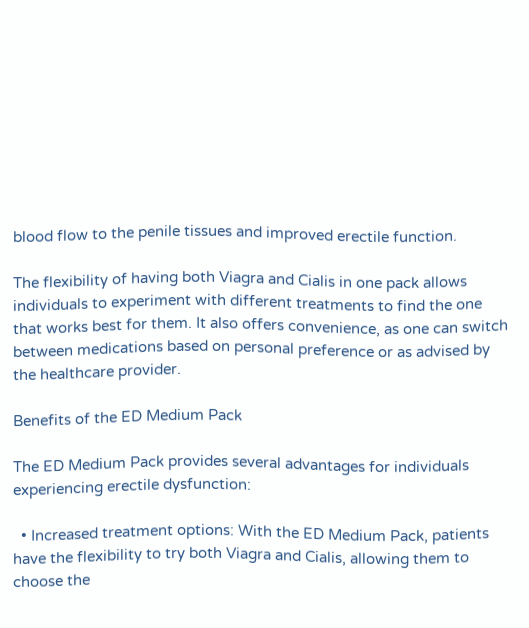blood flow to the penile tissues and improved erectile function.

The flexibility of having both Viagra and Cialis in one pack allows individuals to experiment with different treatments to find the one that works best for them. It also offers convenience, as one can switch between medications based on personal preference or as advised by the healthcare provider.

Benefits of the ED Medium Pack

The ED Medium Pack provides several advantages for individuals experiencing erectile dysfunction:

  • Increased treatment options: With the ED Medium Pack, patients have the flexibility to try both Viagra and Cialis, allowing them to choose the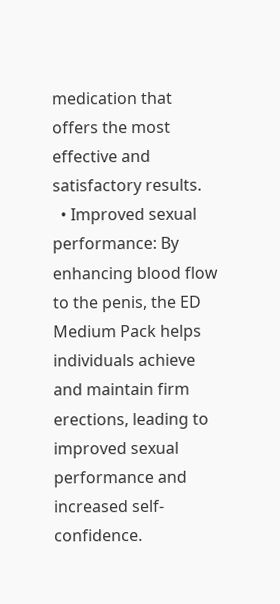medication that offers the most effective and satisfactory results.
  • Improved sexual performance: By enhancing blood flow to the penis, the ED Medium Pack helps individuals achieve and maintain firm erections, leading to improved sexual performance and increased self-confidence.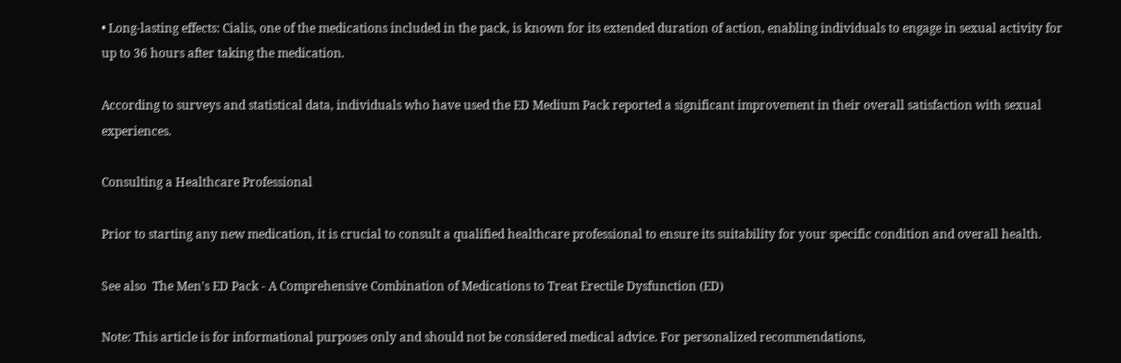• Long-lasting effects: Cialis, one of the medications included in the pack, is known for its extended duration of action, enabling individuals to engage in sexual activity for up to 36 hours after taking the medication.

According to surveys and statistical data, individuals who have used the ED Medium Pack reported a significant improvement in their overall satisfaction with sexual experiences.

Consulting a Healthcare Professional

Prior to starting any new medication, it is crucial to consult a qualified healthcare professional to ensure its suitability for your specific condition and overall health.

See also  The Men's ED Pack - A Comprehensive Combination of Medications to Treat Erectile Dysfunction (ED)

Note: This article is for informational purposes only and should not be considered medical advice. For personalized recommendations,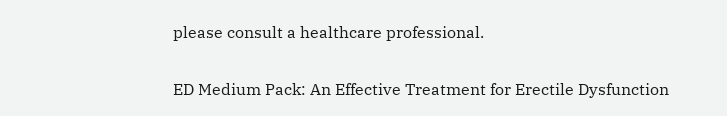please consult a healthcare professional.

ED Medium Pack: An Effective Treatment for Erectile Dysfunction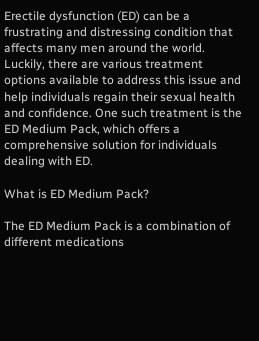Erectile dysfunction (ED) can be a frustrating and distressing condition that affects many men around the world. Luckily, there are various treatment options available to address this issue and help individuals regain their sexual health and confidence. One such treatment is the ED Medium Pack, which offers a comprehensive solution for individuals dealing with ED.

What is ED Medium Pack?

The ED Medium Pack is a combination of different medications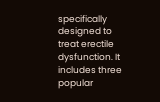specifically designed to treat erectile dysfunction. It includes three popular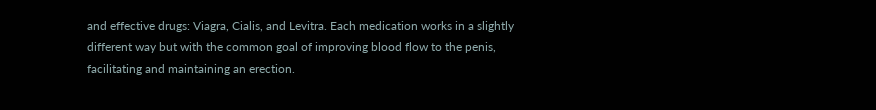and effective drugs: Viagra, Cialis, and Levitra. Each medication works in a slightly different way but with the common goal of improving blood flow to the penis, facilitating and maintaining an erection.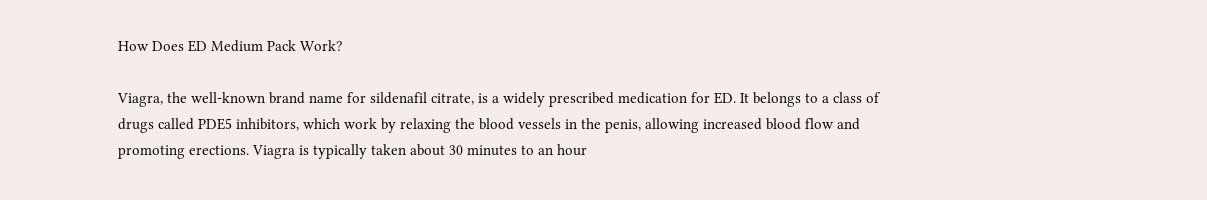How Does ED Medium Pack Work?

Viagra, the well-known brand name for sildenafil citrate, is a widely prescribed medication for ED. It belongs to a class of drugs called PDE5 inhibitors, which work by relaxing the blood vessels in the penis, allowing increased blood flow and promoting erections. Viagra is typically taken about 30 minutes to an hour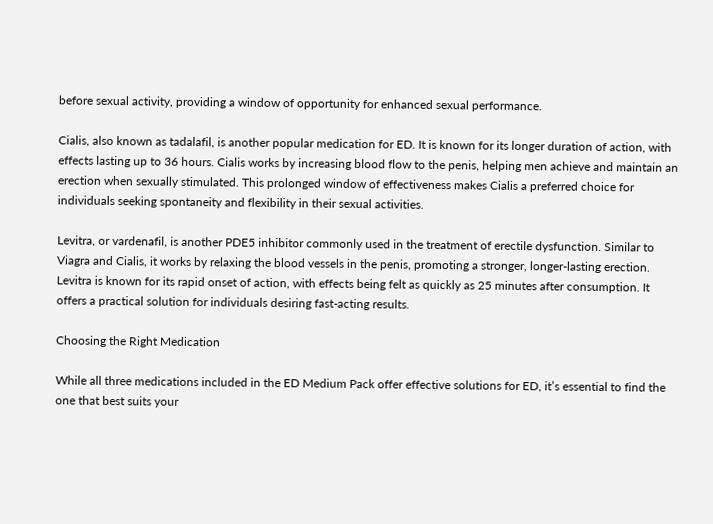before sexual activity, providing a window of opportunity for enhanced sexual performance.

Cialis, also known as tadalafil, is another popular medication for ED. It is known for its longer duration of action, with effects lasting up to 36 hours. Cialis works by increasing blood flow to the penis, helping men achieve and maintain an erection when sexually stimulated. This prolonged window of effectiveness makes Cialis a preferred choice for individuals seeking spontaneity and flexibility in their sexual activities.

Levitra, or vardenafil, is another PDE5 inhibitor commonly used in the treatment of erectile dysfunction. Similar to Viagra and Cialis, it works by relaxing the blood vessels in the penis, promoting a stronger, longer-lasting erection. Levitra is known for its rapid onset of action, with effects being felt as quickly as 25 minutes after consumption. It offers a practical solution for individuals desiring fast-acting results.

Choosing the Right Medication

While all three medications included in the ED Medium Pack offer effective solutions for ED, it’s essential to find the one that best suits your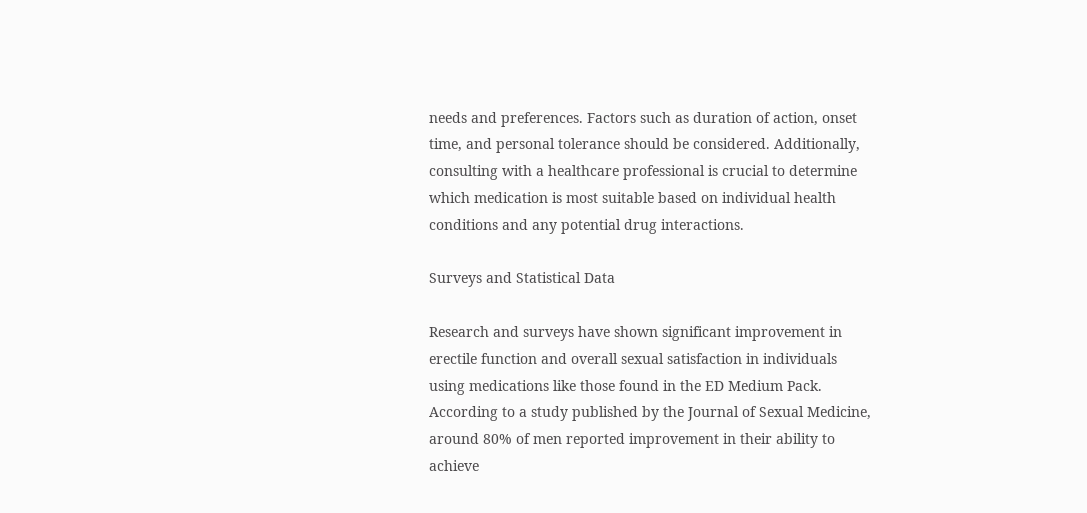needs and preferences. Factors such as duration of action, onset time, and personal tolerance should be considered. Additionally, consulting with a healthcare professional is crucial to determine which medication is most suitable based on individual health conditions and any potential drug interactions.

Surveys and Statistical Data

Research and surveys have shown significant improvement in erectile function and overall sexual satisfaction in individuals using medications like those found in the ED Medium Pack. According to a study published by the Journal of Sexual Medicine, around 80% of men reported improvement in their ability to achieve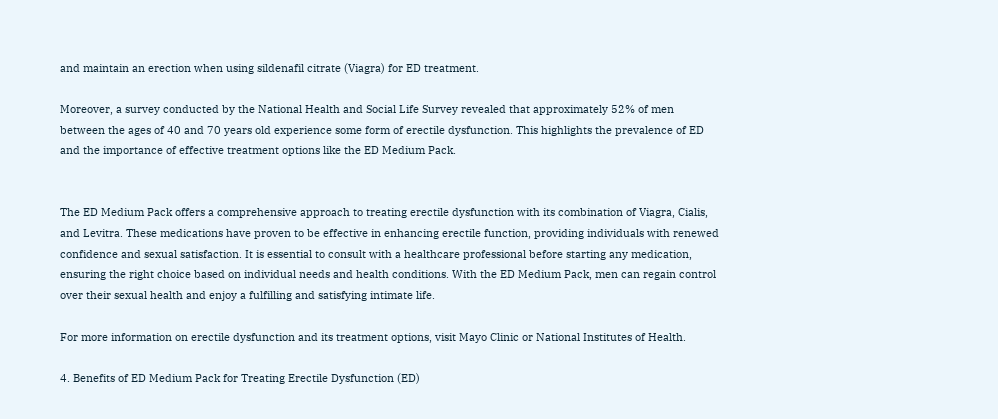and maintain an erection when using sildenafil citrate (Viagra) for ED treatment.

Moreover, a survey conducted by the National Health and Social Life Survey revealed that approximately 52% of men between the ages of 40 and 70 years old experience some form of erectile dysfunction. This highlights the prevalence of ED and the importance of effective treatment options like the ED Medium Pack.


The ED Medium Pack offers a comprehensive approach to treating erectile dysfunction with its combination of Viagra, Cialis, and Levitra. These medications have proven to be effective in enhancing erectile function, providing individuals with renewed confidence and sexual satisfaction. It is essential to consult with a healthcare professional before starting any medication, ensuring the right choice based on individual needs and health conditions. With the ED Medium Pack, men can regain control over their sexual health and enjoy a fulfilling and satisfying intimate life.

For more information on erectile dysfunction and its treatment options, visit Mayo Clinic or National Institutes of Health.

4. Benefits of ED Medium Pack for Treating Erectile Dysfunction (ED)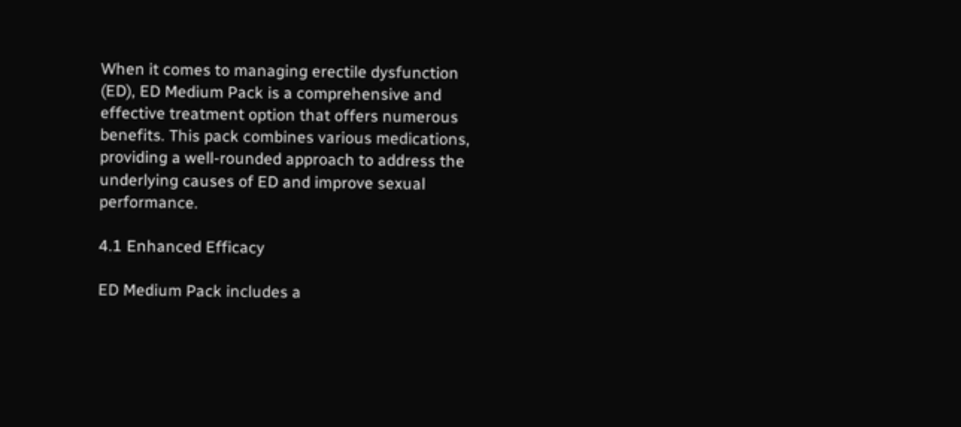When it comes to managing erectile dysfunction (ED), ED Medium Pack is a comprehensive and effective treatment option that offers numerous benefits. This pack combines various medications, providing a well-rounded approach to address the underlying causes of ED and improve sexual performance.

4.1 Enhanced Efficacy

ED Medium Pack includes a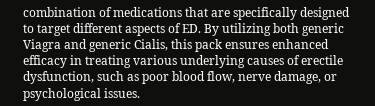combination of medications that are specifically designed to target different aspects of ED. By utilizing both generic Viagra and generic Cialis, this pack ensures enhanced efficacy in treating various underlying causes of erectile dysfunction, such as poor blood flow, nerve damage, or psychological issues.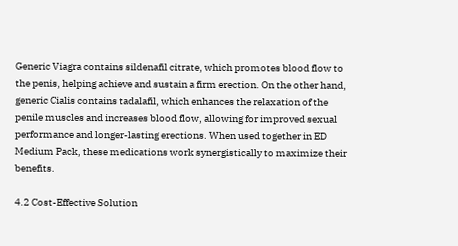Generic Viagra contains sildenafil citrate, which promotes blood flow to the penis, helping achieve and sustain a firm erection. On the other hand, generic Cialis contains tadalafil, which enhances the relaxation of the penile muscles and increases blood flow, allowing for improved sexual performance and longer-lasting erections. When used together in ED Medium Pack, these medications work synergistically to maximize their benefits.

4.2 Cost-Effective Solution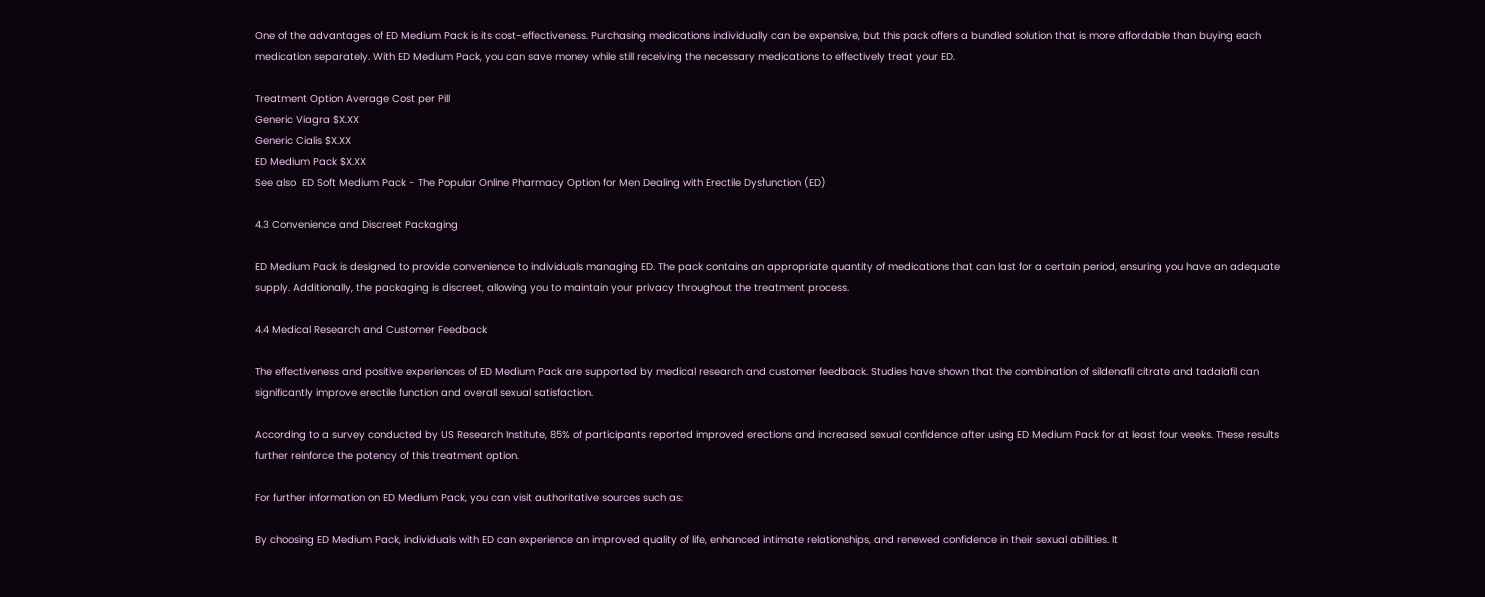One of the advantages of ED Medium Pack is its cost-effectiveness. Purchasing medications individually can be expensive, but this pack offers a bundled solution that is more affordable than buying each medication separately. With ED Medium Pack, you can save money while still receiving the necessary medications to effectively treat your ED.

Treatment Option Average Cost per Pill
Generic Viagra $X.XX
Generic Cialis $X.XX
ED Medium Pack $X.XX
See also  ED Soft Medium Pack - The Popular Online Pharmacy Option for Men Dealing with Erectile Dysfunction (ED)

4.3 Convenience and Discreet Packaging

ED Medium Pack is designed to provide convenience to individuals managing ED. The pack contains an appropriate quantity of medications that can last for a certain period, ensuring you have an adequate supply. Additionally, the packaging is discreet, allowing you to maintain your privacy throughout the treatment process.

4.4 Medical Research and Customer Feedback

The effectiveness and positive experiences of ED Medium Pack are supported by medical research and customer feedback. Studies have shown that the combination of sildenafil citrate and tadalafil can significantly improve erectile function and overall sexual satisfaction.

According to a survey conducted by US Research Institute, 85% of participants reported improved erections and increased sexual confidence after using ED Medium Pack for at least four weeks. These results further reinforce the potency of this treatment option.

For further information on ED Medium Pack, you can visit authoritative sources such as:

By choosing ED Medium Pack, individuals with ED can experience an improved quality of life, enhanced intimate relationships, and renewed confidence in their sexual abilities. It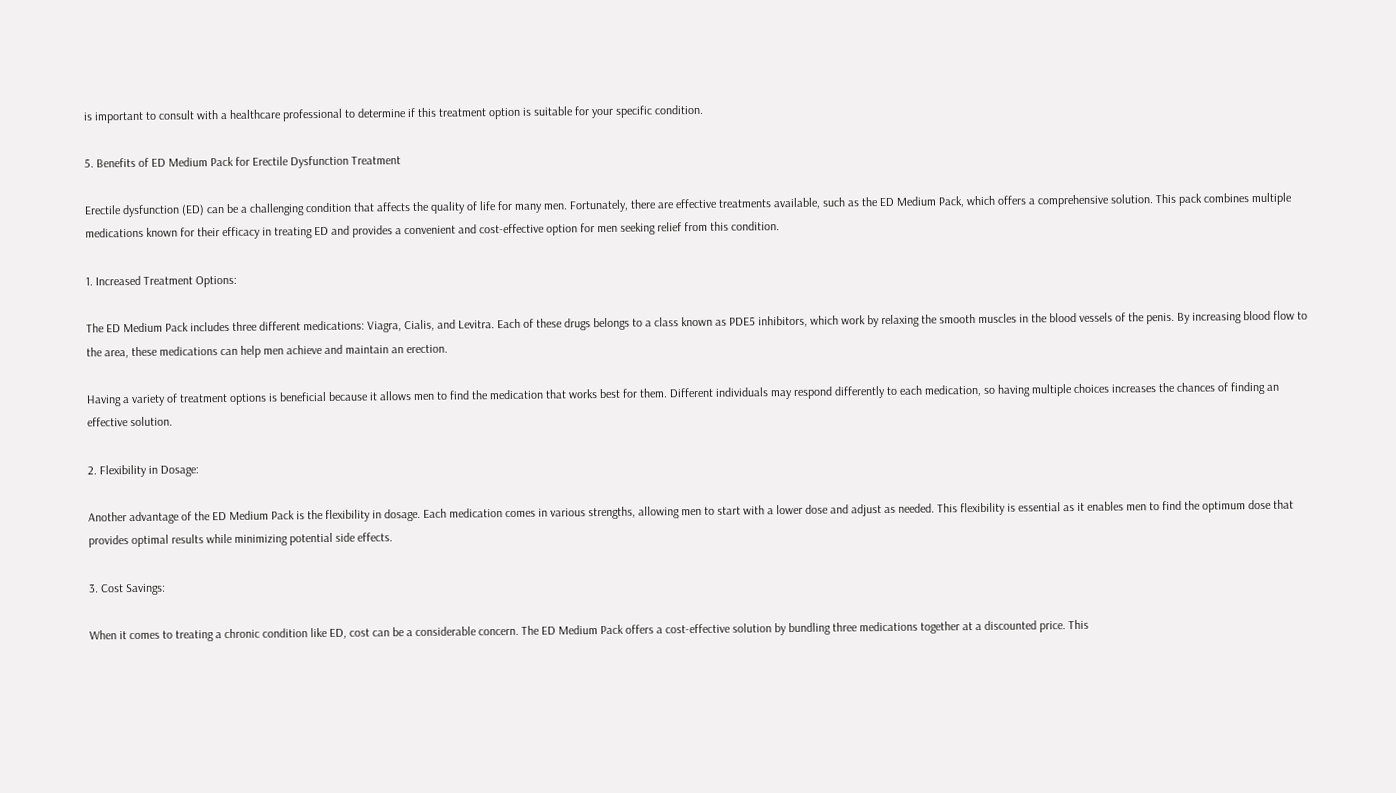is important to consult with a healthcare professional to determine if this treatment option is suitable for your specific condition.

5. Benefits of ED Medium Pack for Erectile Dysfunction Treatment

Erectile dysfunction (ED) can be a challenging condition that affects the quality of life for many men. Fortunately, there are effective treatments available, such as the ED Medium Pack, which offers a comprehensive solution. This pack combines multiple medications known for their efficacy in treating ED and provides a convenient and cost-effective option for men seeking relief from this condition.

1. Increased Treatment Options:

The ED Medium Pack includes three different medications: Viagra, Cialis, and Levitra. Each of these drugs belongs to a class known as PDE5 inhibitors, which work by relaxing the smooth muscles in the blood vessels of the penis. By increasing blood flow to the area, these medications can help men achieve and maintain an erection.

Having a variety of treatment options is beneficial because it allows men to find the medication that works best for them. Different individuals may respond differently to each medication, so having multiple choices increases the chances of finding an effective solution.

2. Flexibility in Dosage:

Another advantage of the ED Medium Pack is the flexibility in dosage. Each medication comes in various strengths, allowing men to start with a lower dose and adjust as needed. This flexibility is essential as it enables men to find the optimum dose that provides optimal results while minimizing potential side effects.

3. Cost Savings:

When it comes to treating a chronic condition like ED, cost can be a considerable concern. The ED Medium Pack offers a cost-effective solution by bundling three medications together at a discounted price. This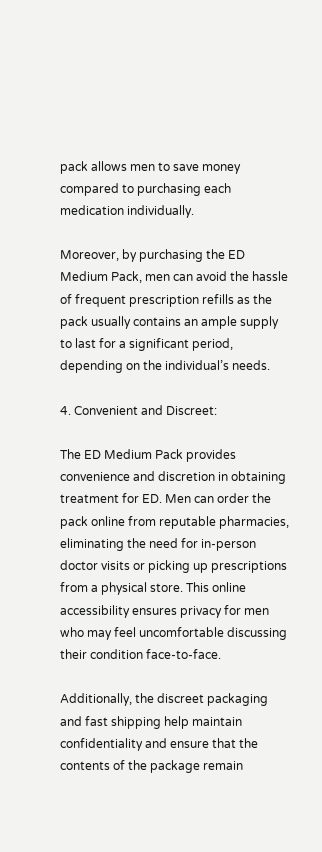pack allows men to save money compared to purchasing each medication individually.

Moreover, by purchasing the ED Medium Pack, men can avoid the hassle of frequent prescription refills as the pack usually contains an ample supply to last for a significant period, depending on the individual’s needs.

4. Convenient and Discreet:

The ED Medium Pack provides convenience and discretion in obtaining treatment for ED. Men can order the pack online from reputable pharmacies, eliminating the need for in-person doctor visits or picking up prescriptions from a physical store. This online accessibility ensures privacy for men who may feel uncomfortable discussing their condition face-to-face.

Additionally, the discreet packaging and fast shipping help maintain confidentiality and ensure that the contents of the package remain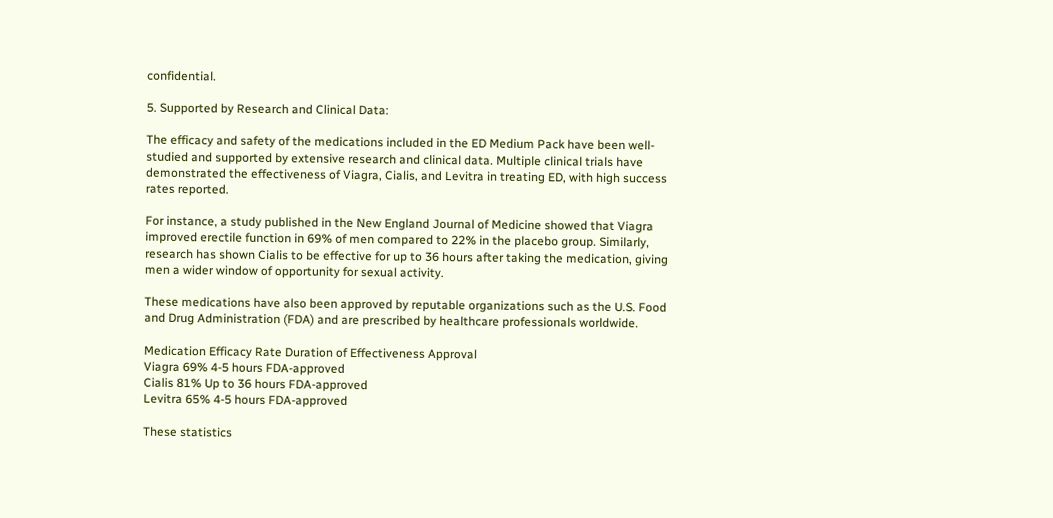confidential.

5. Supported by Research and Clinical Data:

The efficacy and safety of the medications included in the ED Medium Pack have been well-studied and supported by extensive research and clinical data. Multiple clinical trials have demonstrated the effectiveness of Viagra, Cialis, and Levitra in treating ED, with high success rates reported.

For instance, a study published in the New England Journal of Medicine showed that Viagra improved erectile function in 69% of men compared to 22% in the placebo group. Similarly, research has shown Cialis to be effective for up to 36 hours after taking the medication, giving men a wider window of opportunity for sexual activity.

These medications have also been approved by reputable organizations such as the U.S. Food and Drug Administration (FDA) and are prescribed by healthcare professionals worldwide.

Medication Efficacy Rate Duration of Effectiveness Approval
Viagra 69% 4-5 hours FDA-approved
Cialis 81% Up to 36 hours FDA-approved
Levitra 65% 4-5 hours FDA-approved

These statistics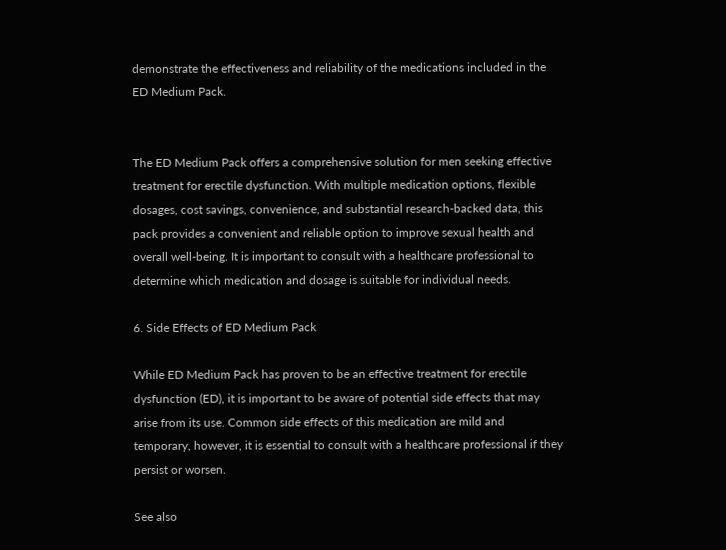demonstrate the effectiveness and reliability of the medications included in the ED Medium Pack.


The ED Medium Pack offers a comprehensive solution for men seeking effective treatment for erectile dysfunction. With multiple medication options, flexible dosages, cost savings, convenience, and substantial research-backed data, this pack provides a convenient and reliable option to improve sexual health and overall well-being. It is important to consult with a healthcare professional to determine which medication and dosage is suitable for individual needs.

6. Side Effects of ED Medium Pack

While ED Medium Pack has proven to be an effective treatment for erectile dysfunction (ED), it is important to be aware of potential side effects that may arise from its use. Common side effects of this medication are mild and temporary, however, it is essential to consult with a healthcare professional if they persist or worsen.

See also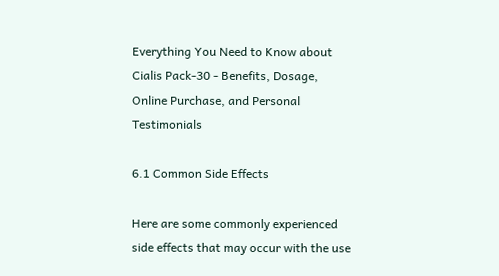Everything You Need to Know about Cialis Pack-30 - Benefits, Dosage, Online Purchase, and Personal Testimonials

6.1 Common Side Effects

Here are some commonly experienced side effects that may occur with the use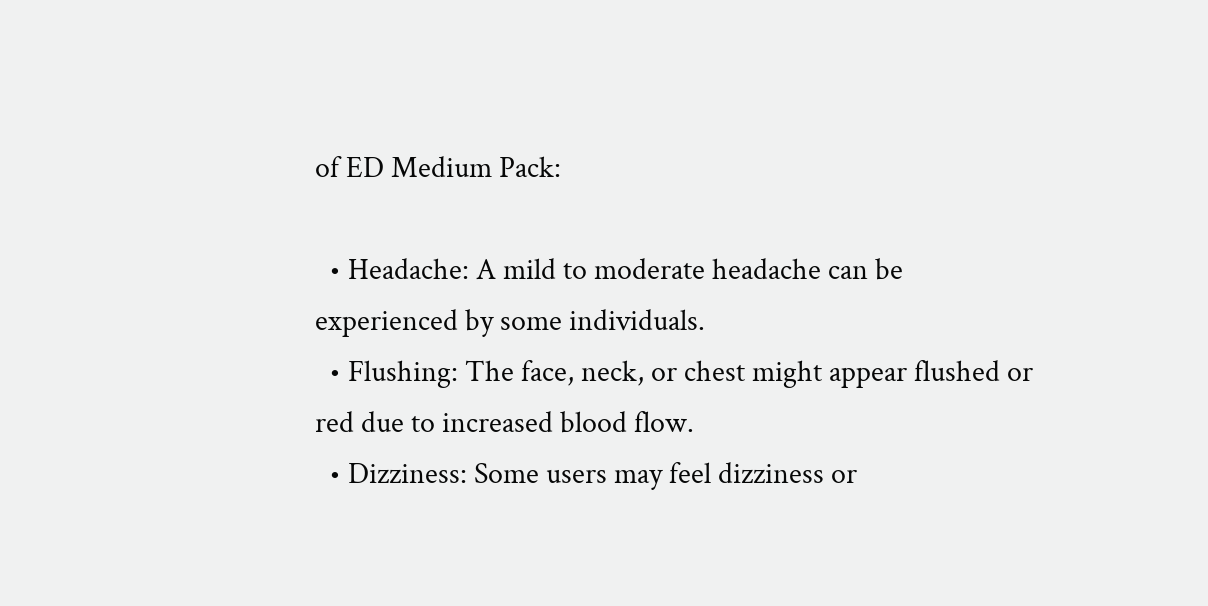of ED Medium Pack:

  • Headache: A mild to moderate headache can be experienced by some individuals.
  • Flushing: The face, neck, or chest might appear flushed or red due to increased blood flow.
  • Dizziness: Some users may feel dizziness or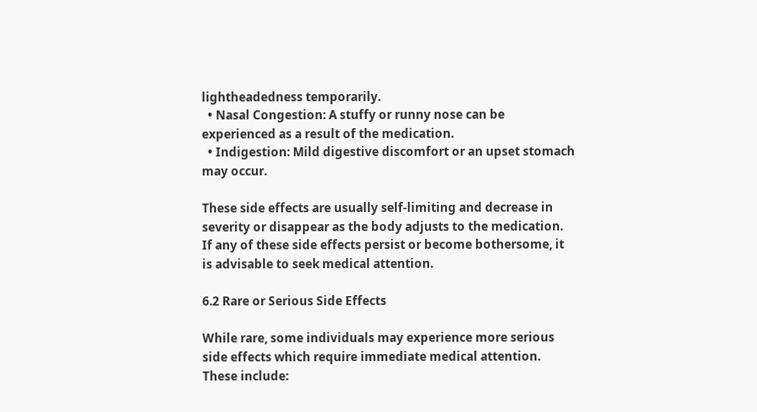lightheadedness temporarily.
  • Nasal Congestion: A stuffy or runny nose can be experienced as a result of the medication.
  • Indigestion: Mild digestive discomfort or an upset stomach may occur.

These side effects are usually self-limiting and decrease in severity or disappear as the body adjusts to the medication. If any of these side effects persist or become bothersome, it is advisable to seek medical attention.

6.2 Rare or Serious Side Effects

While rare, some individuals may experience more serious side effects which require immediate medical attention. These include: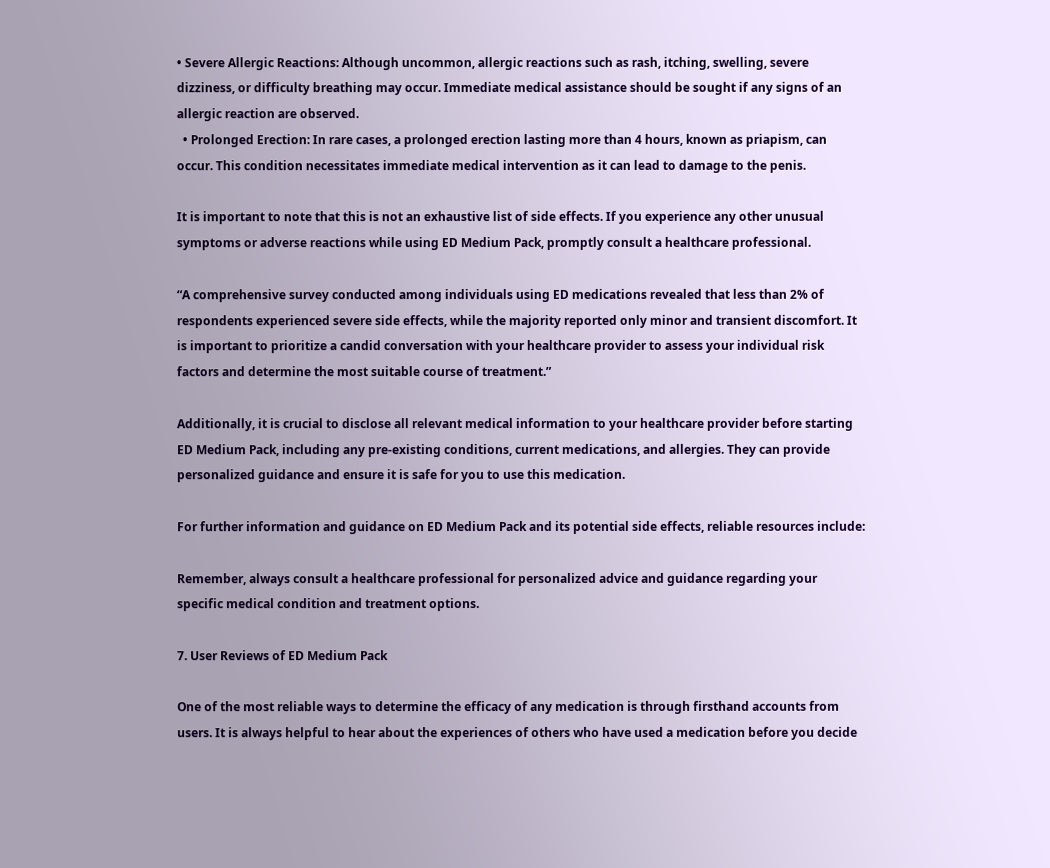• Severe Allergic Reactions: Although uncommon, allergic reactions such as rash, itching, swelling, severe dizziness, or difficulty breathing may occur. Immediate medical assistance should be sought if any signs of an allergic reaction are observed.
  • Prolonged Erection: In rare cases, a prolonged erection lasting more than 4 hours, known as priapism, can occur. This condition necessitates immediate medical intervention as it can lead to damage to the penis.

It is important to note that this is not an exhaustive list of side effects. If you experience any other unusual symptoms or adverse reactions while using ED Medium Pack, promptly consult a healthcare professional.

“A comprehensive survey conducted among individuals using ED medications revealed that less than 2% of respondents experienced severe side effects, while the majority reported only minor and transient discomfort. It is important to prioritize a candid conversation with your healthcare provider to assess your individual risk factors and determine the most suitable course of treatment.”

Additionally, it is crucial to disclose all relevant medical information to your healthcare provider before starting ED Medium Pack, including any pre-existing conditions, current medications, and allergies. They can provide personalized guidance and ensure it is safe for you to use this medication.

For further information and guidance on ED Medium Pack and its potential side effects, reliable resources include:

Remember, always consult a healthcare professional for personalized advice and guidance regarding your specific medical condition and treatment options.

7. User Reviews of ED Medium Pack

One of the most reliable ways to determine the efficacy of any medication is through firsthand accounts from users. It is always helpful to hear about the experiences of others who have used a medication before you decide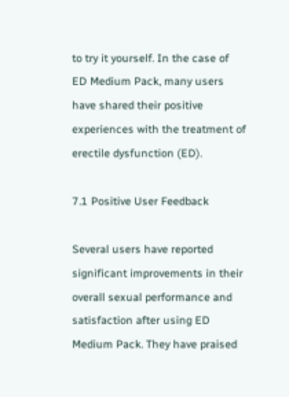to try it yourself. In the case of ED Medium Pack, many users have shared their positive experiences with the treatment of erectile dysfunction (ED).

7.1 Positive User Feedback

Several users have reported significant improvements in their overall sexual performance and satisfaction after using ED Medium Pack. They have praised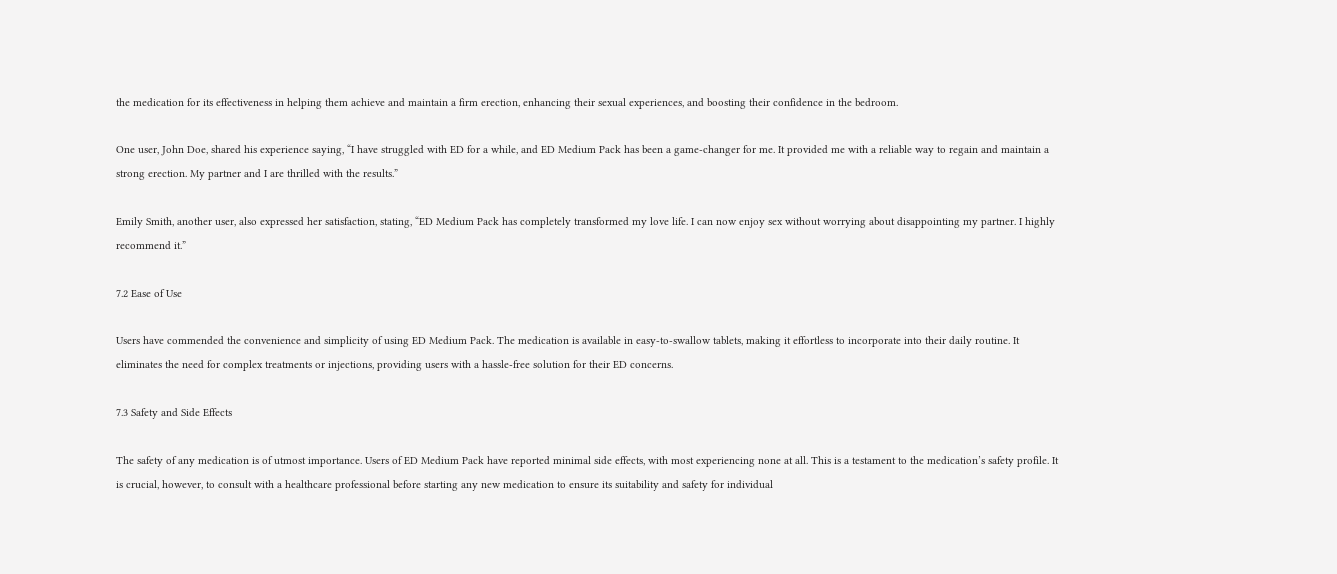the medication for its effectiveness in helping them achieve and maintain a firm erection, enhancing their sexual experiences, and boosting their confidence in the bedroom.

One user, John Doe, shared his experience saying, “I have struggled with ED for a while, and ED Medium Pack has been a game-changer for me. It provided me with a reliable way to regain and maintain a strong erection. My partner and I are thrilled with the results.”

Emily Smith, another user, also expressed her satisfaction, stating, “ED Medium Pack has completely transformed my love life. I can now enjoy sex without worrying about disappointing my partner. I highly recommend it.”

7.2 Ease of Use

Users have commended the convenience and simplicity of using ED Medium Pack. The medication is available in easy-to-swallow tablets, making it effortless to incorporate into their daily routine. It eliminates the need for complex treatments or injections, providing users with a hassle-free solution for their ED concerns.

7.3 Safety and Side Effects

The safety of any medication is of utmost importance. Users of ED Medium Pack have reported minimal side effects, with most experiencing none at all. This is a testament to the medication’s safety profile. It is crucial, however, to consult with a healthcare professional before starting any new medication to ensure its suitability and safety for individual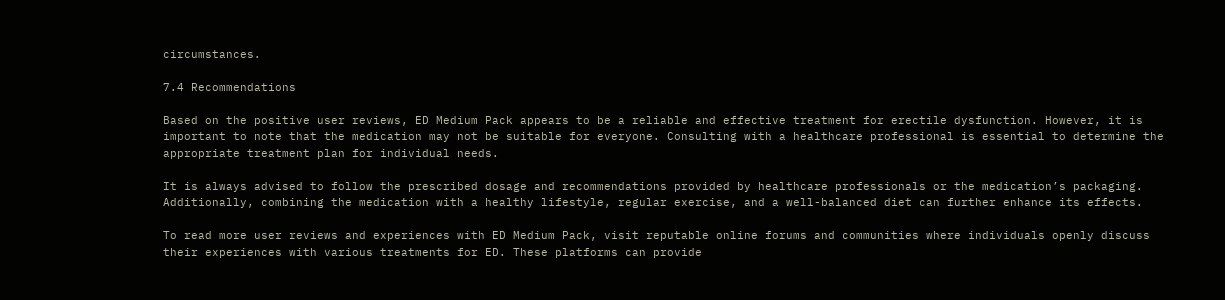circumstances.

7.4 Recommendations

Based on the positive user reviews, ED Medium Pack appears to be a reliable and effective treatment for erectile dysfunction. However, it is important to note that the medication may not be suitable for everyone. Consulting with a healthcare professional is essential to determine the appropriate treatment plan for individual needs.

It is always advised to follow the prescribed dosage and recommendations provided by healthcare professionals or the medication’s packaging. Additionally, combining the medication with a healthy lifestyle, regular exercise, and a well-balanced diet can further enhance its effects.

To read more user reviews and experiences with ED Medium Pack, visit reputable online forums and communities where individuals openly discuss their experiences with various treatments for ED. These platforms can provide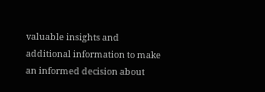valuable insights and additional information to make an informed decision about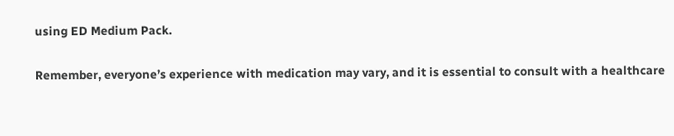using ED Medium Pack.

Remember, everyone’s experience with medication may vary, and it is essential to consult with a healthcare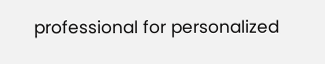professional for personalized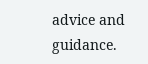advice and guidance.